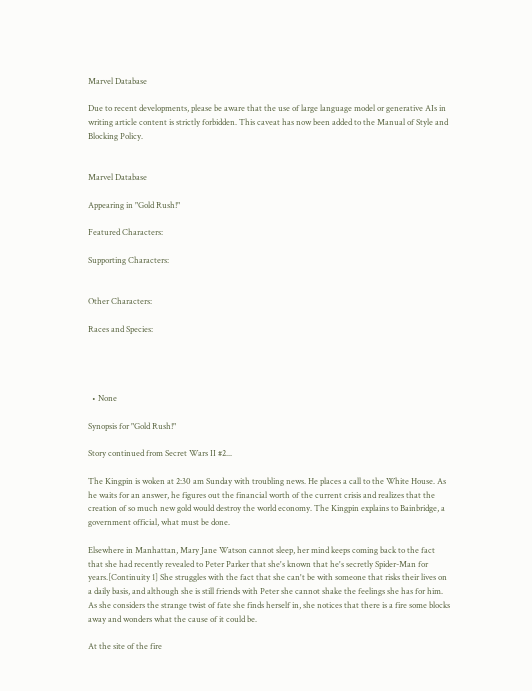Marvel Database

Due to recent developments, please be aware that the use of large language model or generative AIs in writing article content is strictly forbidden. This caveat has now been added to the Manual of Style and Blocking Policy.


Marvel Database

Appearing in "Gold Rush!"

Featured Characters:

Supporting Characters:


Other Characters:

Races and Species:




  • None

Synopsis for "Gold Rush!"

Story continued from Secret Wars II #2...

The Kingpin is woken at 2:30 am Sunday with troubling news. He places a call to the White House. As he waits for an answer, he figures out the financial worth of the current crisis and realizes that the creation of so much new gold would destroy the world economy. The Kingpin explains to Bainbridge, a government official, what must be done.

Elsewhere in Manhattan, Mary Jane Watson cannot sleep, her mind keeps coming back to the fact that she had recently revealed to Peter Parker that she's known that he's secretly Spider-Man for years.[Continuity 1] She struggles with the fact that she can't be with someone that risks their lives on a daily basis, and although she is still friends with Peter she cannot shake the feelings she has for him. As she considers the strange twist of fate she finds herself in, she notices that there is a fire some blocks away and wonders what the cause of it could be.

At the site of the fire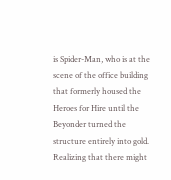is Spider-Man, who is at the scene of the office building that formerly housed the Heroes for Hire until the Beyonder turned the structure entirely into gold. Realizing that there might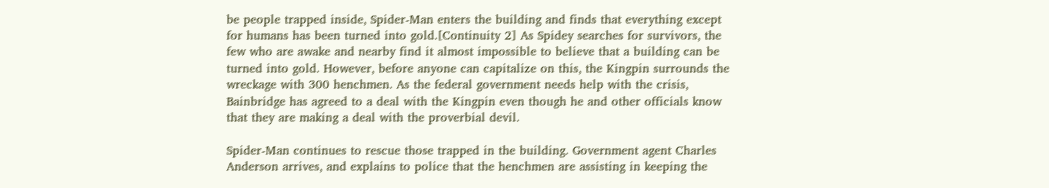be people trapped inside, Spider-Man enters the building and finds that everything except for humans has been turned into gold.[Continuity 2] As Spidey searches for survivors, the few who are awake and nearby find it almost impossible to believe that a building can be turned into gold. However, before anyone can capitalize on this, the Kingpin surrounds the wreckage with 300 henchmen. As the federal government needs help with the crisis, Bainbridge has agreed to a deal with the Kingpin even though he and other officials know that they are making a deal with the proverbial devil.

Spider-Man continues to rescue those trapped in the building. Government agent Charles Anderson arrives, and explains to police that the henchmen are assisting in keeping the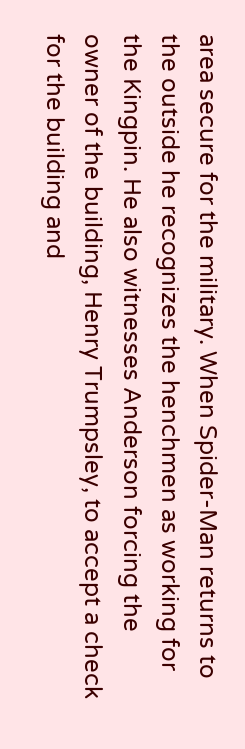area secure for the military. When Spider-Man returns to the outside he recognizes the henchmen as working for the Kingpin. He also witnesses Anderson forcing the owner of the building, Henry Trumpsley, to accept a check for the building and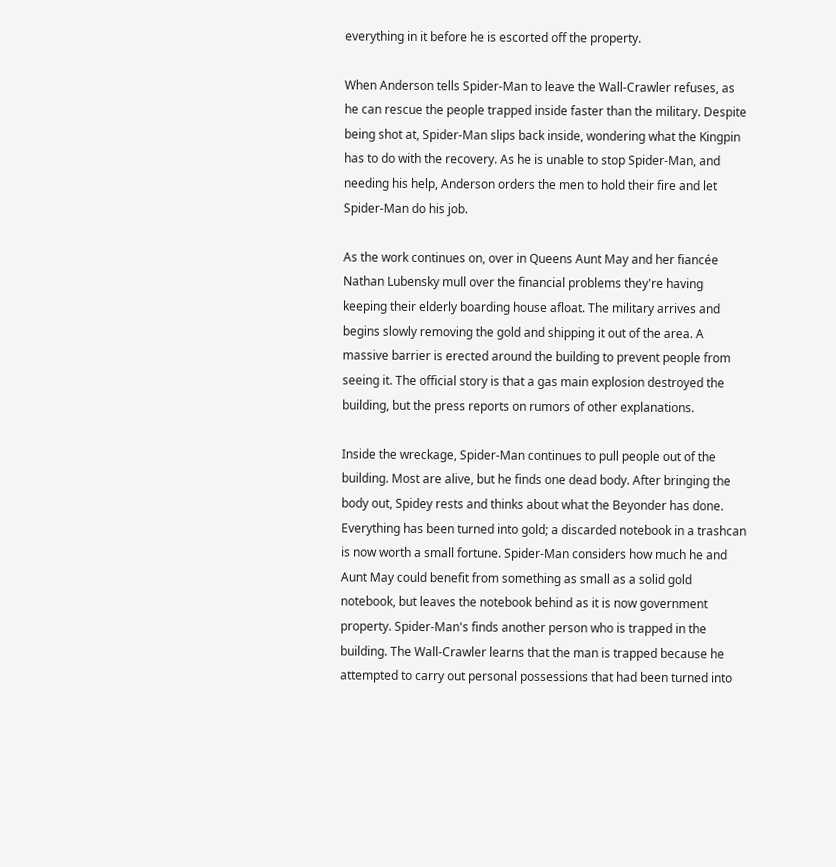everything in it before he is escorted off the property.

When Anderson tells Spider-Man to leave the Wall-Crawler refuses, as he can rescue the people trapped inside faster than the military. Despite being shot at, Spider-Man slips back inside, wondering what the Kingpin has to do with the recovery. As he is unable to stop Spider-Man, and needing his help, Anderson orders the men to hold their fire and let Spider-Man do his job.

As the work continues on, over in Queens Aunt May and her fiancée Nathan Lubensky mull over the financial problems they're having keeping their elderly boarding house afloat. The military arrives and begins slowly removing the gold and shipping it out of the area. A massive barrier is erected around the building to prevent people from seeing it. The official story is that a gas main explosion destroyed the building, but the press reports on rumors of other explanations.

Inside the wreckage, Spider-Man continues to pull people out of the building. Most are alive, but he finds one dead body. After bringing the body out, Spidey rests and thinks about what the Beyonder has done. Everything has been turned into gold; a discarded notebook in a trashcan is now worth a small fortune. Spider-Man considers how much he and Aunt May could benefit from something as small as a solid gold notebook, but leaves the notebook behind as it is now government property. Spider-Man's finds another person who is trapped in the building. The Wall-Crawler learns that the man is trapped because he attempted to carry out personal possessions that had been turned into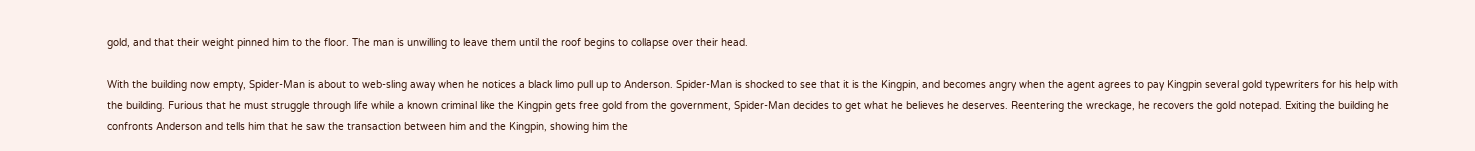gold, and that their weight pinned him to the floor. The man is unwilling to leave them until the roof begins to collapse over their head.

With the building now empty, Spider-Man is about to web-sling away when he notices a black limo pull up to Anderson. Spider-Man is shocked to see that it is the Kingpin, and becomes angry when the agent agrees to pay Kingpin several gold typewriters for his help with the building. Furious that he must struggle through life while a known criminal like the Kingpin gets free gold from the government, Spider-Man decides to get what he believes he deserves. Reentering the wreckage, he recovers the gold notepad. Exiting the building he confronts Anderson and tells him that he saw the transaction between him and the Kingpin, showing him the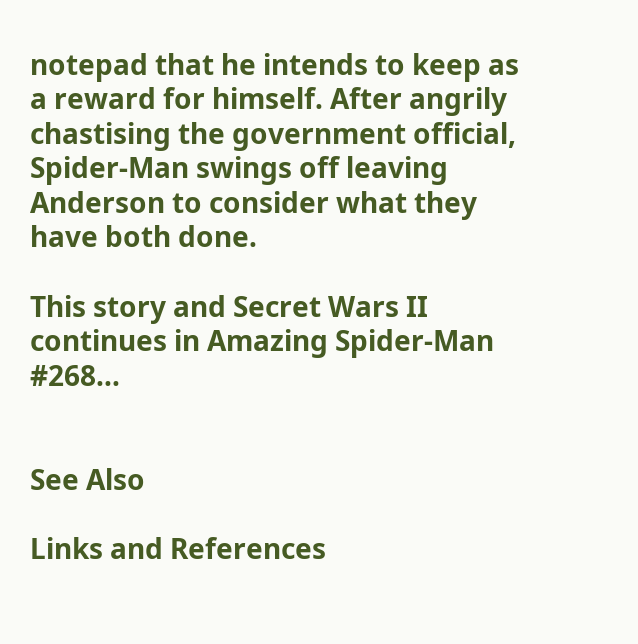notepad that he intends to keep as a reward for himself. After angrily chastising the government official, Spider-Man swings off leaving Anderson to consider what they have both done.

This story and Secret Wars II continues in Amazing Spider-Man #268...


See Also

Links and References